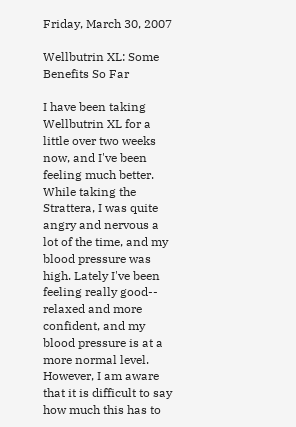Friday, March 30, 2007

Wellbutrin XL: Some Benefits So Far

I have been taking Wellbutrin XL for a little over two weeks now, and I've been feeling much better. While taking the Strattera, I was quite angry and nervous a lot of the time, and my blood pressure was high. Lately I've been feeling really good-- relaxed and more confident, and my blood pressure is at a more normal level. However, I am aware that it is difficult to say how much this has to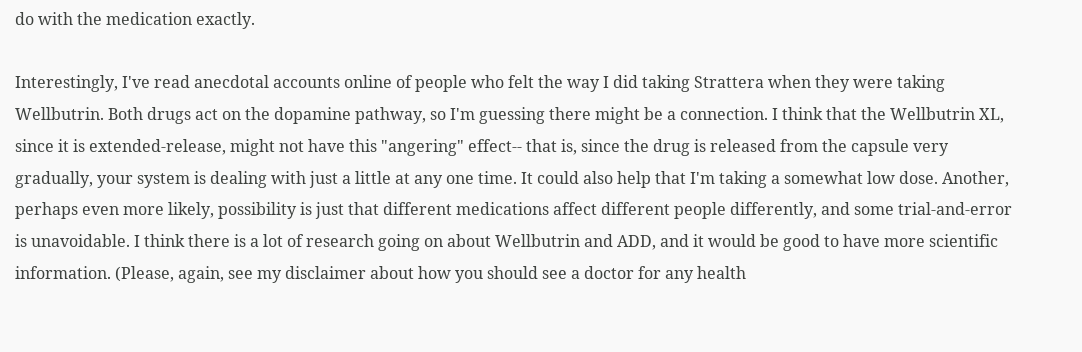do with the medication exactly.

Interestingly, I've read anecdotal accounts online of people who felt the way I did taking Strattera when they were taking Wellbutrin. Both drugs act on the dopamine pathway, so I'm guessing there might be a connection. I think that the Wellbutrin XL, since it is extended-release, might not have this "angering" effect-- that is, since the drug is released from the capsule very gradually, your system is dealing with just a little at any one time. It could also help that I'm taking a somewhat low dose. Another, perhaps even more likely, possibility is just that different medications affect different people differently, and some trial-and-error is unavoidable. I think there is a lot of research going on about Wellbutrin and ADD, and it would be good to have more scientific information. (Please, again, see my disclaimer about how you should see a doctor for any health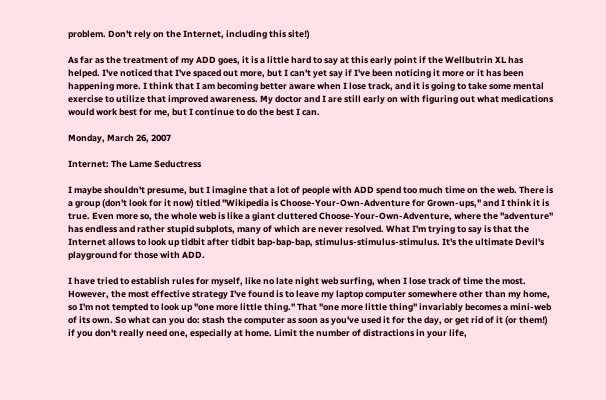problem. Don't rely on the Internet, including this site!)

As far as the treatment of my ADD goes, it is a little hard to say at this early point if the Wellbutrin XL has helped. I've noticed that I've spaced out more, but I can't yet say if I've been noticing it more or it has been happening more. I think that I am becoming better aware when I lose track, and it is going to take some mental exercise to utilize that improved awareness. My doctor and I are still early on with figuring out what medications would work best for me, but I continue to do the best I can.

Monday, March 26, 2007

Internet: The Lame Seductress

I maybe shouldn't presume, but I imagine that a lot of people with ADD spend too much time on the web. There is a group (don't look for it now) titled "Wikipedia is Choose-Your-Own-Adventure for Grown-ups," and I think it is true. Even more so, the whole web is like a giant cluttered Choose-Your-Own-Adventure, where the "adventure" has endless and rather stupid subplots, many of which are never resolved. What I'm trying to say is that the Internet allows to look up tidbit after tidbit bap-bap-bap, stimulus-stimulus-stimulus. It's the ultimate Devil's playground for those with ADD.

I have tried to establish rules for myself, like no late night web surfing, when I lose track of time the most. However, the most effective strategy I've found is to leave my laptop computer somewhere other than my home, so I'm not tempted to look up "one more little thing." That "one more little thing" invariably becomes a mini-web of its own. So what can you do: stash the computer as soon as you've used it for the day, or get rid of it (or them!) if you don't really need one, especially at home. Limit the number of distractions in your life,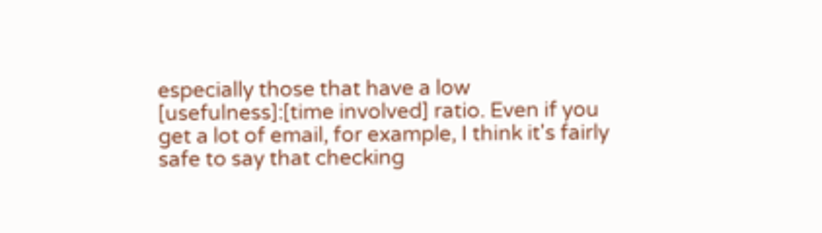especially those that have a low [usefulness]:[time involved] ratio. Even if you get a lot of email, for example, I think it's fairly safe to say that checking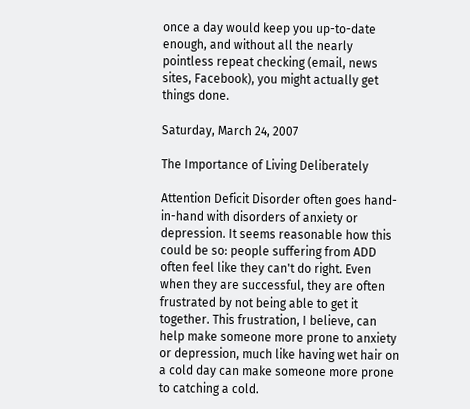once a day would keep you up-to-date enough, and without all the nearly pointless repeat checking (email, news sites, Facebook), you might actually get things done.

Saturday, March 24, 2007

The Importance of Living Deliberately

Attention Deficit Disorder often goes hand-in-hand with disorders of anxiety or depression. It seems reasonable how this could be so: people suffering from ADD often feel like they can't do right. Even when they are successful, they are often frustrated by not being able to get it together. This frustration, I believe, can help make someone more prone to anxiety or depression, much like having wet hair on a cold day can make someone more prone to catching a cold.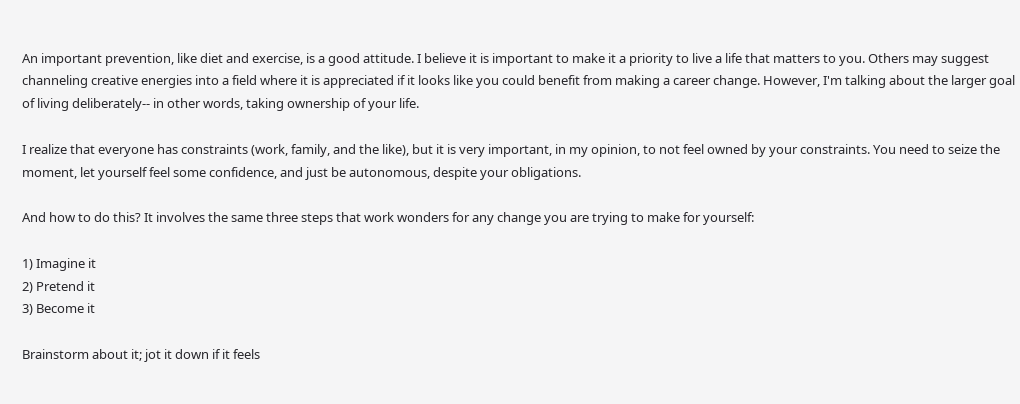An important prevention, like diet and exercise, is a good attitude. I believe it is important to make it a priority to live a life that matters to you. Others may suggest channeling creative energies into a field where it is appreciated if it looks like you could benefit from making a career change. However, I'm talking about the larger goal of living deliberately-- in other words, taking ownership of your life.

I realize that everyone has constraints (work, family, and the like), but it is very important, in my opinion, to not feel owned by your constraints. You need to seize the moment, let yourself feel some confidence, and just be autonomous, despite your obligations.

And how to do this? It involves the same three steps that work wonders for any change you are trying to make for yourself:

1) Imagine it
2) Pretend it
3) Become it

Brainstorm about it; jot it down if it feels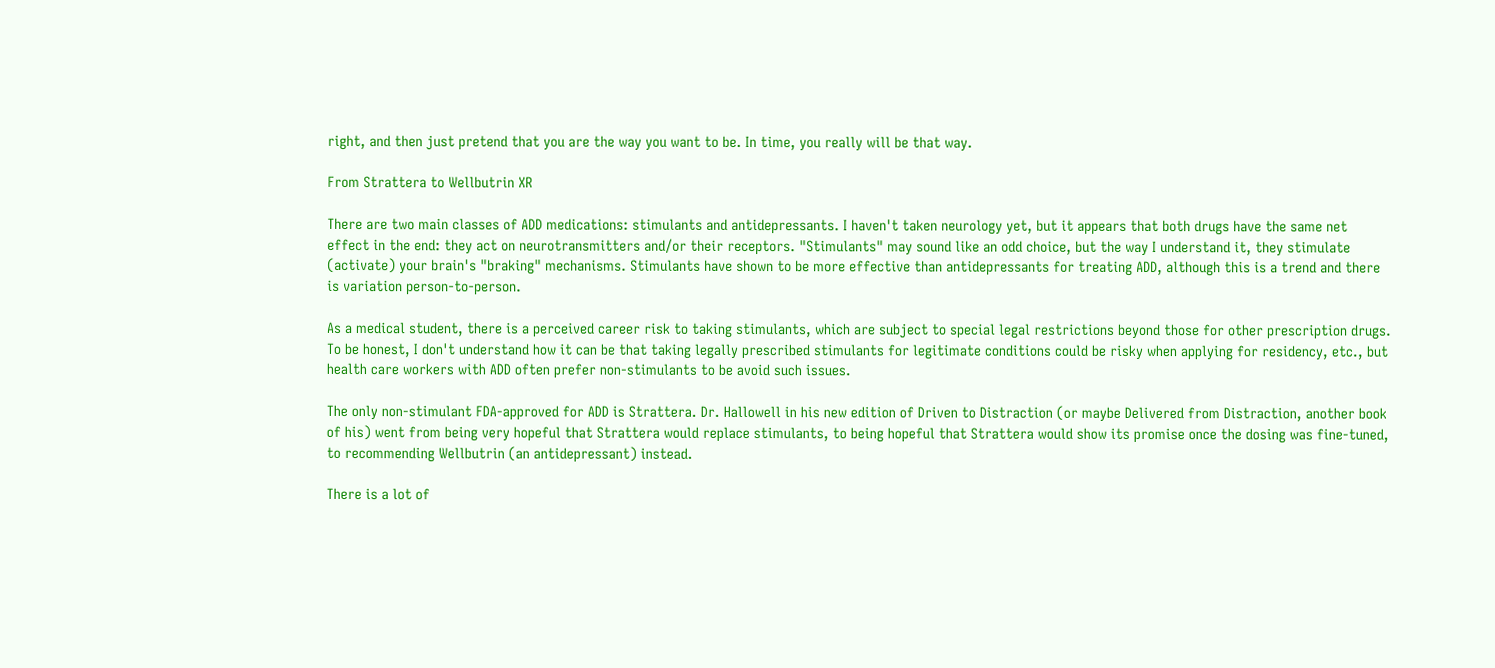right, and then just pretend that you are the way you want to be. In time, you really will be that way.

From Strattera to Wellbutrin XR

There are two main classes of ADD medications: stimulants and antidepressants. I haven't taken neurology yet, but it appears that both drugs have the same net effect in the end: they act on neurotransmitters and/or their receptors. "Stimulants" may sound like an odd choice, but the way I understand it, they stimulate (activate) your brain's "braking" mechanisms. Stimulants have shown to be more effective than antidepressants for treating ADD, although this is a trend and there is variation person-to-person.

As a medical student, there is a perceived career risk to taking stimulants, which are subject to special legal restrictions beyond those for other prescription drugs. To be honest, I don't understand how it can be that taking legally prescribed stimulants for legitimate conditions could be risky when applying for residency, etc., but health care workers with ADD often prefer non-stimulants to be avoid such issues.

The only non-stimulant FDA-approved for ADD is Strattera. Dr. Hallowell in his new edition of Driven to Distraction (or maybe Delivered from Distraction, another book of his) went from being very hopeful that Strattera would replace stimulants, to being hopeful that Strattera would show its promise once the dosing was fine-tuned, to recommending Wellbutrin (an antidepressant) instead.

There is a lot of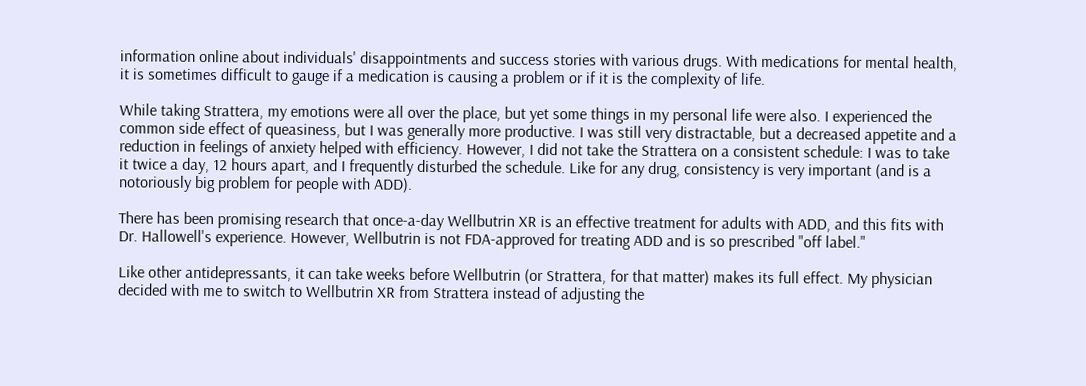information online about individuals' disappointments and success stories with various drugs. With medications for mental health, it is sometimes difficult to gauge if a medication is causing a problem or if it is the complexity of life.

While taking Strattera, my emotions were all over the place, but yet some things in my personal life were also. I experienced the common side effect of queasiness, but I was generally more productive. I was still very distractable, but a decreased appetite and a reduction in feelings of anxiety helped with efficiency. However, I did not take the Strattera on a consistent schedule: I was to take it twice a day, 12 hours apart, and I frequently disturbed the schedule. Like for any drug, consistency is very important (and is a notoriously big problem for people with ADD).

There has been promising research that once-a-day Wellbutrin XR is an effective treatment for adults with ADD, and this fits with Dr. Hallowell's experience. However, Wellbutrin is not FDA-approved for treating ADD and is so prescribed "off label."

Like other antidepressants, it can take weeks before Wellbutrin (or Strattera, for that matter) makes its full effect. My physician decided with me to switch to Wellbutrin XR from Strattera instead of adjusting the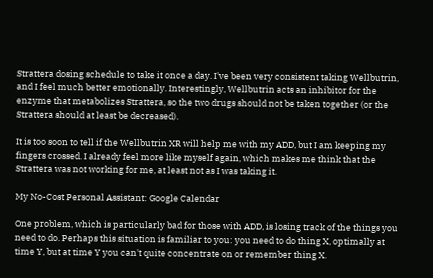Strattera dosing schedule to take it once a day. I've been very consistent taking Wellbutrin, and I feel much better emotionally. Interestingly, Wellbutrin acts an inhibitor for the enzyme that metabolizes Strattera, so the two drugs should not be taken together (or the Strattera should at least be decreased).

It is too soon to tell if the Wellbutrin XR will help me with my ADD, but I am keeping my fingers crossed. I already feel more like myself again, which makes me think that the Strattera was not working for me, at least not as I was taking it.

My No-Cost Personal Assistant: Google Calendar

One problem, which is particularly bad for those with ADD, is losing track of the things you need to do. Perhaps this situation is familiar to you: you need to do thing X, optimally at time Y, but at time Y you can't quite concentrate on or remember thing X.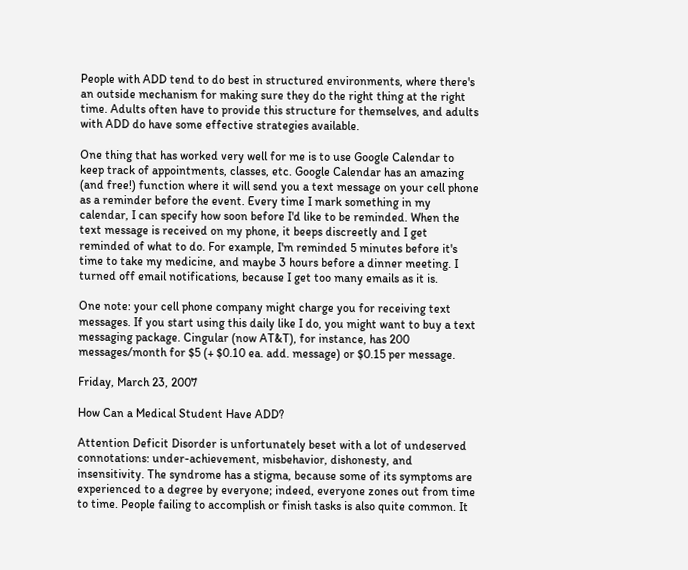People with ADD tend to do best in structured environments, where there's an outside mechanism for making sure they do the right thing at the right time. Adults often have to provide this structure for themselves, and adults with ADD do have some effective strategies available.

One thing that has worked very well for me is to use Google Calendar to keep track of appointments, classes, etc. Google Calendar has an amazing (and free!) function where it will send you a text message on your cell phone as a reminder before the event. Every time I mark something in my calendar, I can specify how soon before I'd like to be reminded. When the text message is received on my phone, it beeps discreetly and I get reminded of what to do. For example, I'm reminded 5 minutes before it's time to take my medicine, and maybe 3 hours before a dinner meeting. I turned off email notifications, because I get too many emails as it is.

One note: your cell phone company might charge you for receiving text messages. If you start using this daily like I do, you might want to buy a text messaging package. Cingular (now AT&T), for instance, has 200 messages/month for $5 (+ $0.10 ea. add. message) or $0.15 per message.

Friday, March 23, 2007

How Can a Medical Student Have ADD?

Attention Deficit Disorder is unfortunately beset with a lot of undeserved connotations: under-achievement, misbehavior, dishonesty, and insensitivity. The syndrome has a stigma, because some of its symptoms are experienced to a degree by everyone; indeed, everyone zones out from time to time. People failing to accomplish or finish tasks is also quite common. It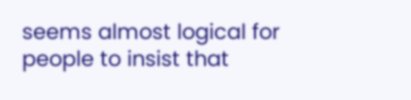seems almost logical for people to insist that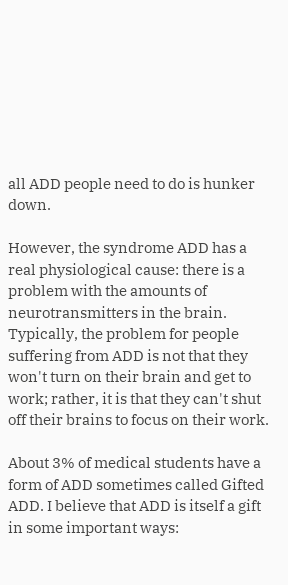all ADD people need to do is hunker down.

However, the syndrome ADD has a real physiological cause: there is a problem with the amounts of neurotransmitters in the brain. Typically, the problem for people suffering from ADD is not that they won't turn on their brain and get to work; rather, it is that they can't shut off their brains to focus on their work.

About 3% of medical students have a form of ADD sometimes called Gifted ADD. I believe that ADD is itself a gift in some important ways: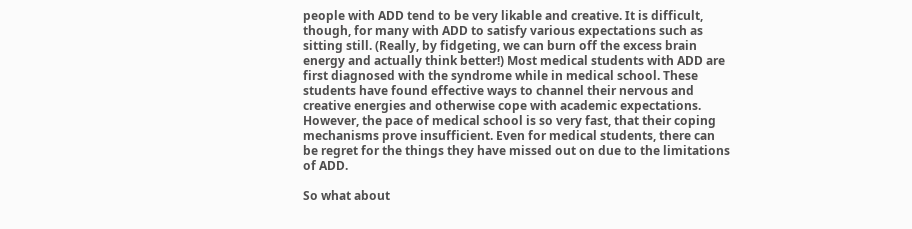people with ADD tend to be very likable and creative. It is difficult, though, for many with ADD to satisfy various expectations such as sitting still. (Really, by fidgeting, we can burn off the excess brain energy and actually think better!) Most medical students with ADD are first diagnosed with the syndrome while in medical school. These students have found effective ways to channel their nervous and creative energies and otherwise cope with academic expectations. However, the pace of medical school is so very fast, that their coping mechanisms prove insufficient. Even for medical students, there can be regret for the things they have missed out on due to the limitations of ADD.

So what about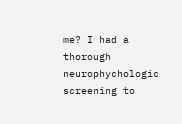me? I had a thorough neurophychologic screening to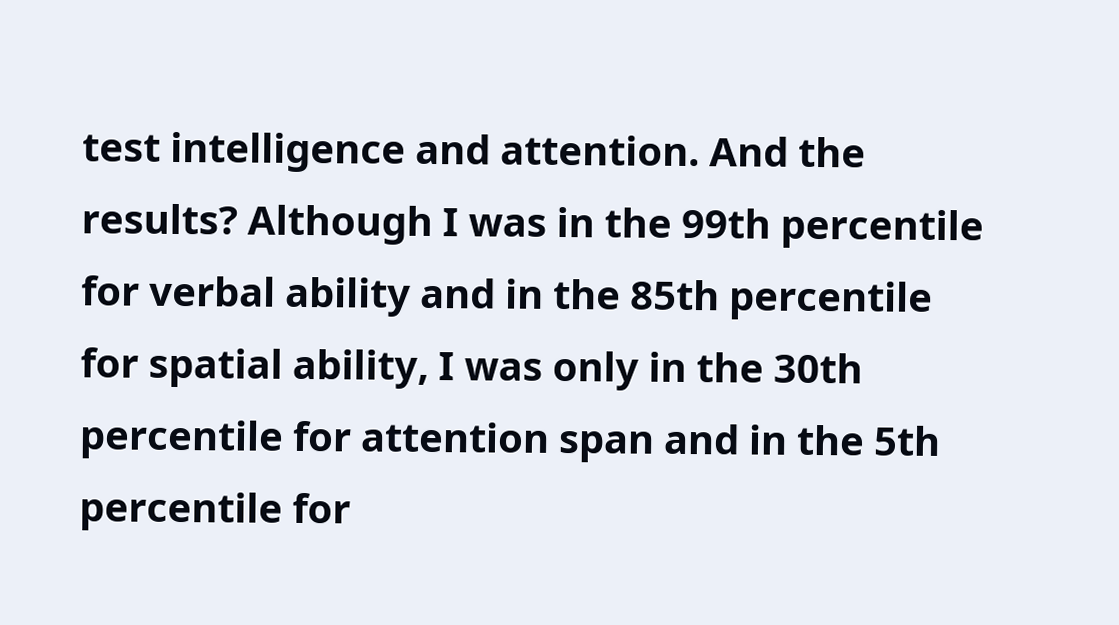test intelligence and attention. And the results? Although I was in the 99th percentile for verbal ability and in the 85th percentile for spatial ability, I was only in the 30th percentile for attention span and in the 5th percentile for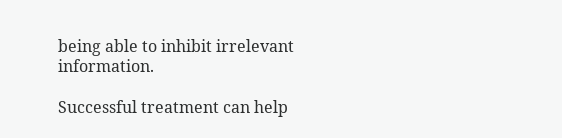being able to inhibit irrelevant information.

Successful treatment can help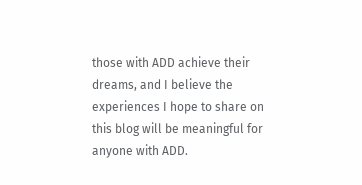those with ADD achieve their dreams, and I believe the experiences I hope to share on this blog will be meaningful for anyone with ADD.